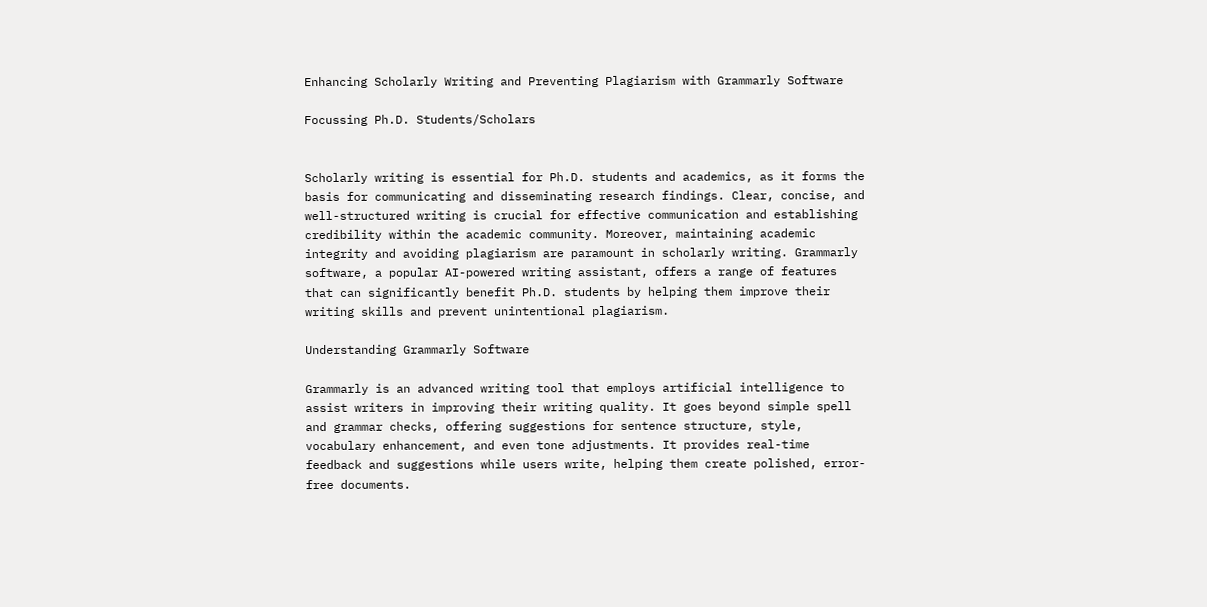Enhancing Scholarly Writing and Preventing Plagiarism with Grammarly Software

Focussing Ph.D. Students/Scholars


Scholarly writing is essential for Ph.D. students and academics, as it forms the basis for communicating and disseminating research findings. Clear, concise, and well-structured writing is crucial for effective communication and establishing credibility within the academic community. Moreover, maintaining academic integrity and avoiding plagiarism are paramount in scholarly writing. Grammarly software, a popular AI-powered writing assistant, offers a range of features that can significantly benefit Ph.D. students by helping them improve their writing skills and prevent unintentional plagiarism.

Understanding Grammarly Software

Grammarly is an advanced writing tool that employs artificial intelligence to assist writers in improving their writing quality. It goes beyond simple spell and grammar checks, offering suggestions for sentence structure, style, vocabulary enhancement, and even tone adjustments. It provides real-time feedback and suggestions while users write, helping them create polished, error-free documents.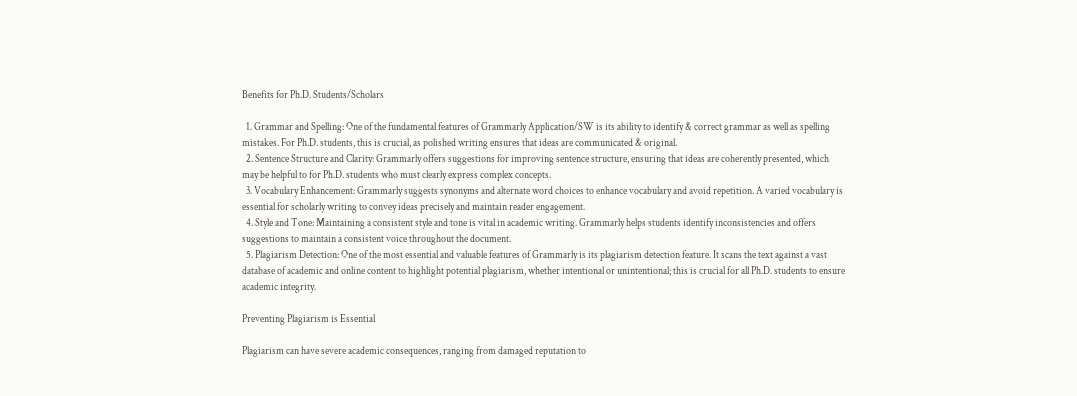Benefits for Ph.D. Students/Scholars

  1. Grammar and Spelling: One of the fundamental features of Grammarly Application/SW is its ability to identify & correct grammar as well as spelling mistakes. For Ph.D. students, this is crucial, as polished writing ensures that ideas are communicated & original.
  2. Sentence Structure and Clarity: Grammarly offers suggestions for improving sentence structure, ensuring that ideas are coherently presented, which may be helpful to for Ph.D. students who must clearly express complex concepts.
  3. Vocabulary Enhancement: Grammarly suggests synonyms and alternate word choices to enhance vocabulary and avoid repetition. A varied vocabulary is essential for scholarly writing to convey ideas precisely and maintain reader engagement.
  4. Style and Tone: Maintaining a consistent style and tone is vital in academic writing. Grammarly helps students identify inconsistencies and offers suggestions to maintain a consistent voice throughout the document.
  5. Plagiarism Detection: One of the most essential and valuable features of Grammarly is its plagiarism detection feature. It scans the text against a vast database of academic and online content to highlight potential plagiarism, whether intentional or unintentional; this is crucial for all Ph.D. students to ensure academic integrity.

Preventing Plagiarism is Essential

Plagiarism can have severe academic consequences, ranging from damaged reputation to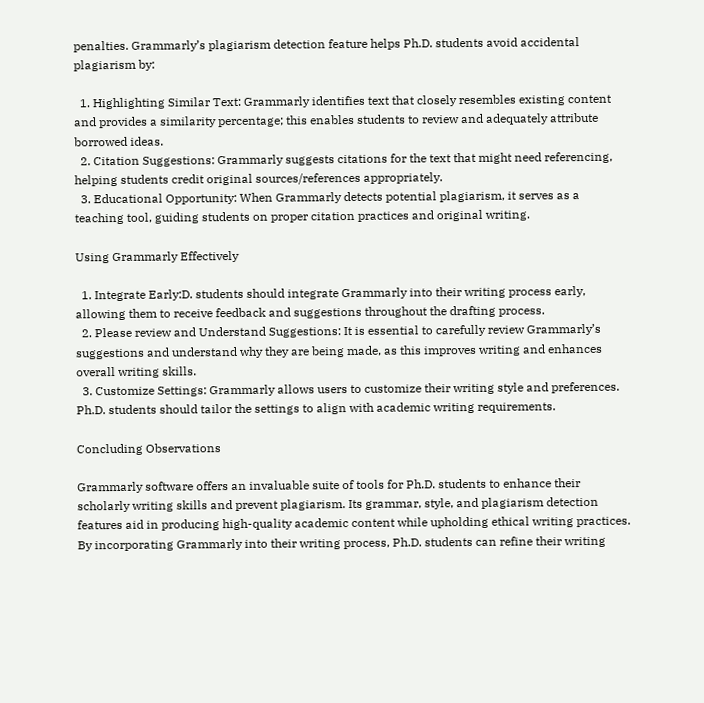penalties. Grammarly’s plagiarism detection feature helps Ph.D. students avoid accidental plagiarism by:

  1. Highlighting Similar Text: Grammarly identifies text that closely resembles existing content and provides a similarity percentage; this enables students to review and adequately attribute borrowed ideas.
  2. Citation Suggestions: Grammarly suggests citations for the text that might need referencing, helping students credit original sources/references appropriately.
  3. Educational Opportunity: When Grammarly detects potential plagiarism, it serves as a teaching tool, guiding students on proper citation practices and original writing.

Using Grammarly Effectively

  1. Integrate Early:D. students should integrate Grammarly into their writing process early, allowing them to receive feedback and suggestions throughout the drafting process.
  2. Please review and Understand Suggestions: It is essential to carefully review Grammarly’s suggestions and understand why they are being made, as this improves writing and enhances overall writing skills.
  3. Customize Settings: Grammarly allows users to customize their writing style and preferences. Ph.D. students should tailor the settings to align with academic writing requirements.

Concluding Observations

Grammarly software offers an invaluable suite of tools for Ph.D. students to enhance their scholarly writing skills and prevent plagiarism. Its grammar, style, and plagiarism detection features aid in producing high-quality academic content while upholding ethical writing practices. By incorporating Grammarly into their writing process, Ph.D. students can refine their writing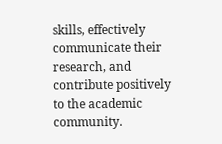skills, effectively communicate their research, and contribute positively to the academic community.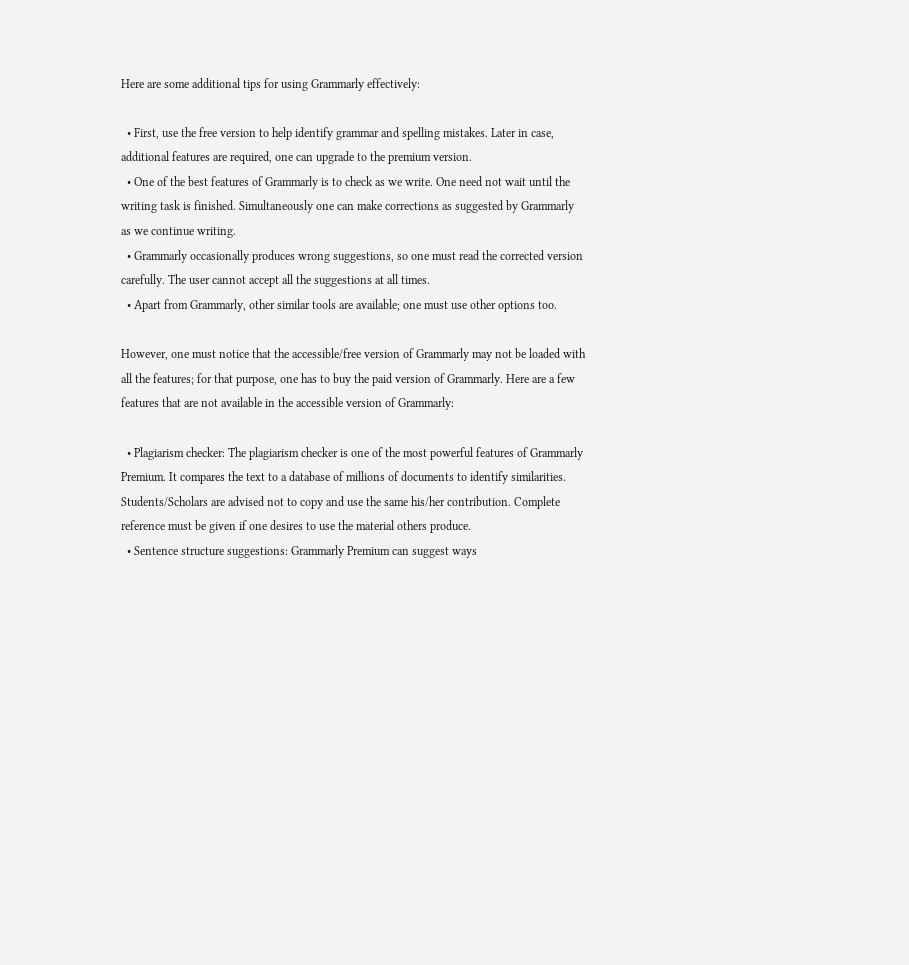Here are some additional tips for using Grammarly effectively:

  • First, use the free version to help identify grammar and spelling mistakes. Later in case, additional features are required, one can upgrade to the premium version.
  • One of the best features of Grammarly is to check as we write. One need not wait until the writing task is finished. Simultaneously one can make corrections as suggested by Grammarly as we continue writing.
  • Grammarly occasionally produces wrong suggestions, so one must read the corrected version carefully. The user cannot accept all the suggestions at all times.
  • Apart from Grammarly, other similar tools are available; one must use other options too.

However, one must notice that the accessible/free version of Grammarly may not be loaded with all the features; for that purpose, one has to buy the paid version of Grammarly. Here are a few  features that are not available in the accessible version of Grammarly:

  • Plagiarism checker: The plagiarism checker is one of the most powerful features of Grammarly Premium. It compares the text to a database of millions of documents to identify similarities. Students/Scholars are advised not to copy and use the same his/her contribution. Complete reference must be given if one desires to use the material others produce.
  • Sentence structure suggestions: Grammarly Premium can suggest ways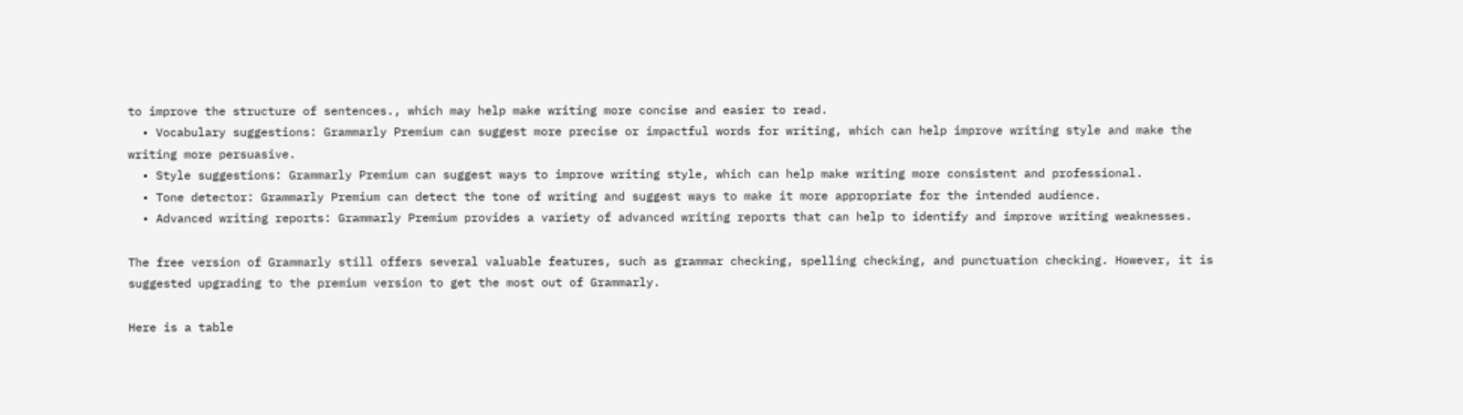to improve the structure of sentences., which may help make writing more concise and easier to read.
  • Vocabulary suggestions: Grammarly Premium can suggest more precise or impactful words for writing, which can help improve writing style and make the writing more persuasive.
  • Style suggestions: Grammarly Premium can suggest ways to improve writing style, which can help make writing more consistent and professional.
  • Tone detector: Grammarly Premium can detect the tone of writing and suggest ways to make it more appropriate for the intended audience.
  • Advanced writing reports: Grammarly Premium provides a variety of advanced writing reports that can help to identify and improve writing weaknesses.

The free version of Grammarly still offers several valuable features, such as grammar checking, spelling checking, and punctuation checking. However, it is suggested upgrading to the premium version to get the most out of Grammarly.

Here is a table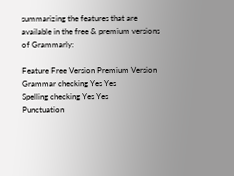summarizing the features that are available in the free & premium versions of Grammarly:

Feature Free Version Premium Version
Grammar checking Yes Yes
Spelling checking Yes Yes
Punctuation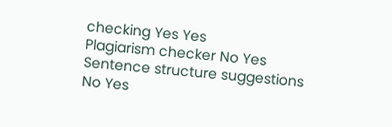checking Yes Yes
Plagiarism checker No Yes
Sentence structure suggestions No Yes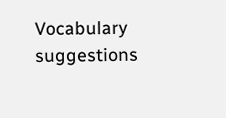Vocabulary suggestions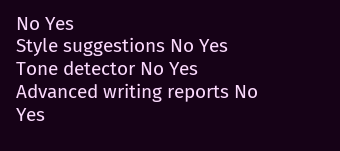No Yes
Style suggestions No Yes
Tone detector No Yes
Advanced writing reports No Yes